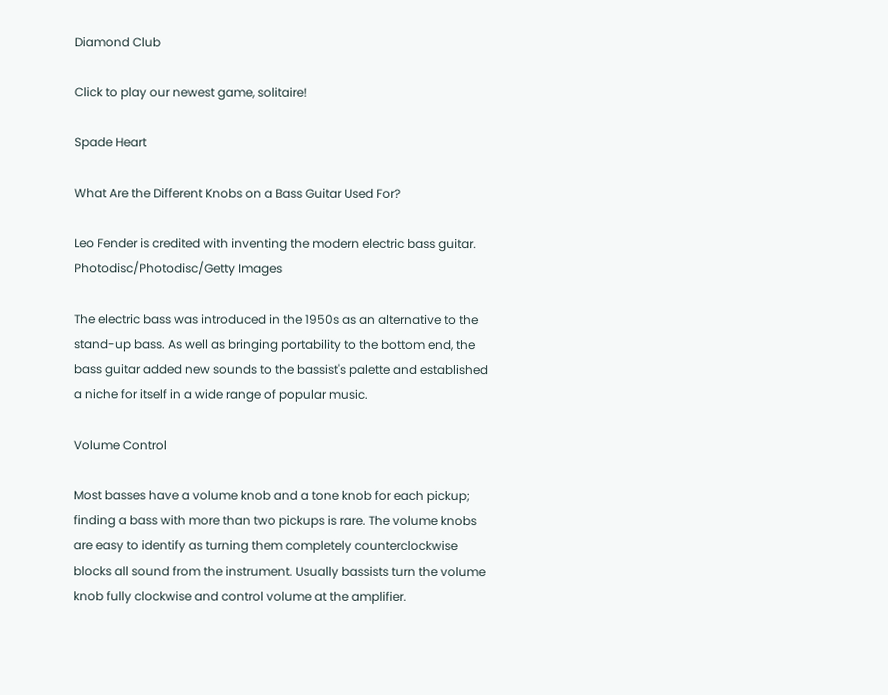Diamond Club

Click to play our newest game, solitaire!

Spade Heart

What Are the Different Knobs on a Bass Guitar Used For?

Leo Fender is credited with inventing the modern electric bass guitar.
Photodisc/Photodisc/Getty Images

The electric bass was introduced in the 1950s as an alternative to the stand-up bass. As well as bringing portability to the bottom end, the bass guitar added new sounds to the bassist's palette and established a niche for itself in a wide range of popular music.

Volume Control

Most basses have a volume knob and a tone knob for each pickup; finding a bass with more than two pickups is rare. The volume knobs are easy to identify as turning them completely counterclockwise blocks all sound from the instrument. Usually bassists turn the volume knob fully clockwise and control volume at the amplifier.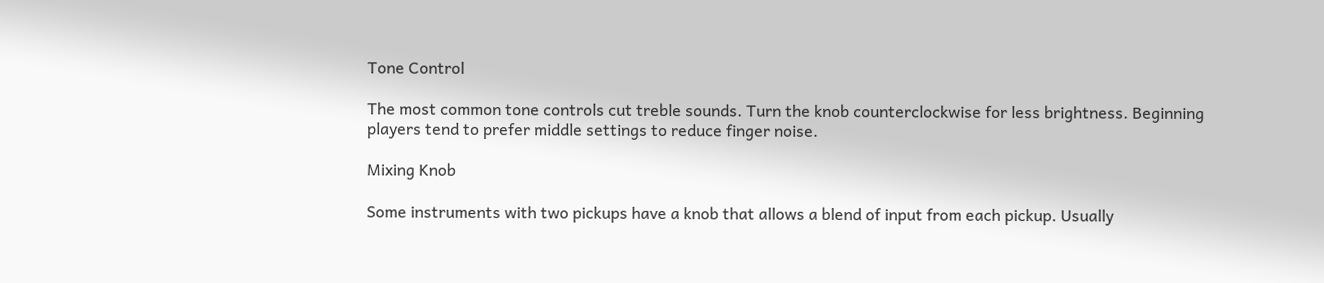Tone Control

The most common tone controls cut treble sounds. Turn the knob counterclockwise for less brightness. Beginning players tend to prefer middle settings to reduce finger noise.

Mixing Knob

Some instruments with two pickups have a knob that allows a blend of input from each pickup. Usually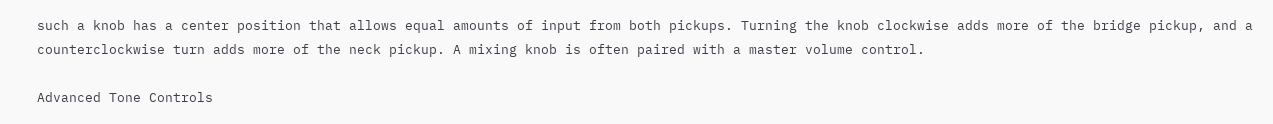such a knob has a center position that allows equal amounts of input from both pickups. Turning the knob clockwise adds more of the bridge pickup, and a counterclockwise turn adds more of the neck pickup. A mixing knob is often paired with a master volume control.

Advanced Tone Controls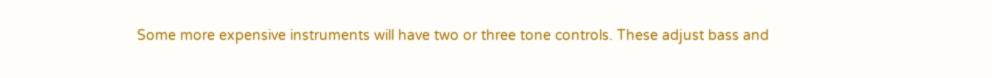Some more expensive instruments will have two or three tone controls. These adjust bass and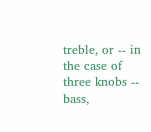treble, or -- in the case of three knobs -- bass,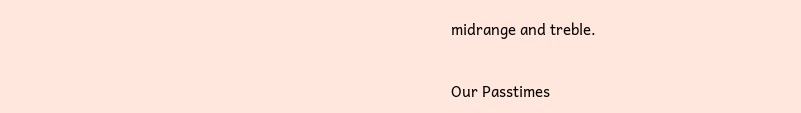midrange and treble.

Our Passtimes